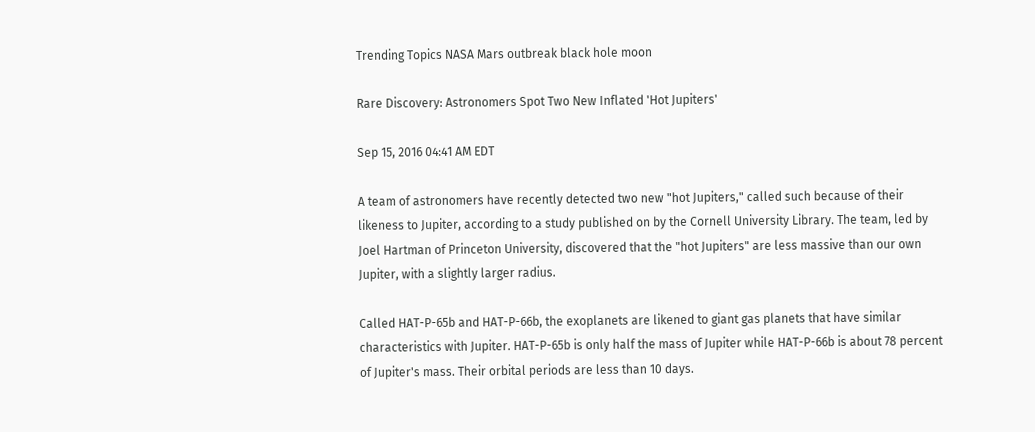Trending Topics NASA Mars outbreak black hole moon

Rare Discovery: Astronomers Spot Two New Inflated 'Hot Jupiters'

Sep 15, 2016 04:41 AM EDT

A team of astronomers have recently detected two new "hot Jupiters," called such because of their likeness to Jupiter, according to a study published on by the Cornell University Library. The team, led by Joel Hartman of Princeton University, discovered that the "hot Jupiters" are less massive than our own Jupiter, with a slightly larger radius.

Called HAT-P-65b and HAT-P-66b, the exoplanets are likened to giant gas planets that have similar characteristics with Jupiter. HAT-P-65b is only half the mass of Jupiter while HAT-P-66b is about 78 percent of Jupiter's mass. Their orbital periods are less than 10 days.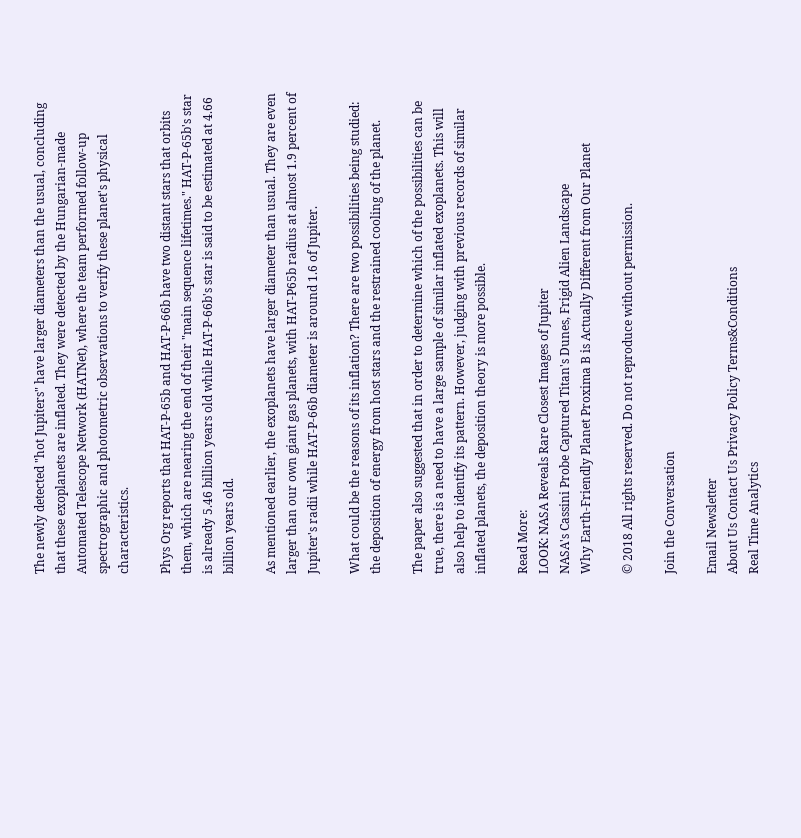The newly detected "hot Jupiters" have larger diameters than the usual, concluding that these exoplanets are inflated. They were detected by the Hungarian-made Automated Telescope Network (HATNet), where the team performed follow-up spectrographic and photometric observations to verify these planet's physical characteristics.

Phys Org reports that HAT-P-65b and HAT-P-66b have two distant stars that orbits them, which are nearing the end of their "main sequence lifetimes." HAT-P-65b's star is already 5.46 billion years old while HAT-P-66b's star is said to be estimated at 4.66 billion years old.

As mentioned earlier, the exoplanets have larger diameter than usual. They are even larger than our own giant gas planets, with HAT-P65b radius at almost 1.9 percent of Jupiter's radii while HAT-P-66b diameter is around 1.6 of Jupiter.

What could be the reasons of its inflation? There are two possibilities being studied: the deposition of energy from host stars and the restrained cooling of the planet.

The paper also suggested that in order to determine which of the possibilities can be true, there is a need to have a large sample of similar inflated exoplanets. This will also help to identify its pattern. However, judging with previous records of similar inflated planets, the deposition theory is more possible.

Read More:
LOOK: NASA Reveals Rare Closest Images of Jupiter
NASA's Cassini Probe Captured Titan's Dunes, Frigid Alien Landscape
Why Earth-Friendly Planet Proxima B is Actually Different from Our Planet

© 2018 All rights reserved. Do not reproduce without permission.

Join the Conversation

Email Newsletter
About Us Contact Us Privacy Policy Terms&Conditions
Real Time Analytics